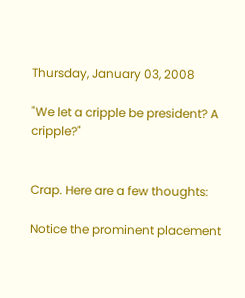Thursday, January 03, 2008

"We let a cripple be president? A cripple?"


Crap. Here are a few thoughts:

Notice the prominent placement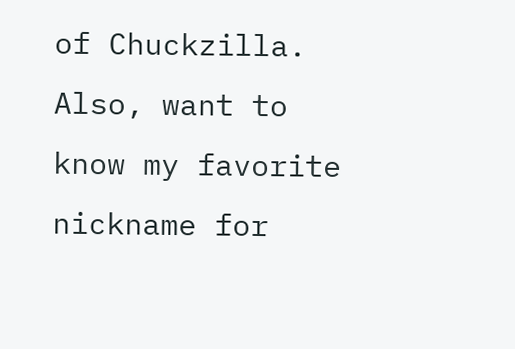of Chuckzilla. Also, want to know my favorite nickname for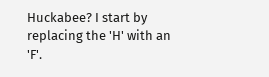Huckabee? I start by replacing the 'H' with an 'F'.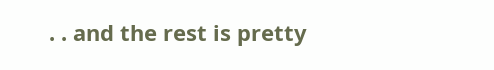. . and the rest is pretty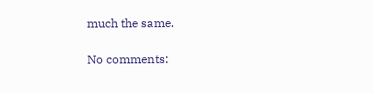much the same.

No comments: